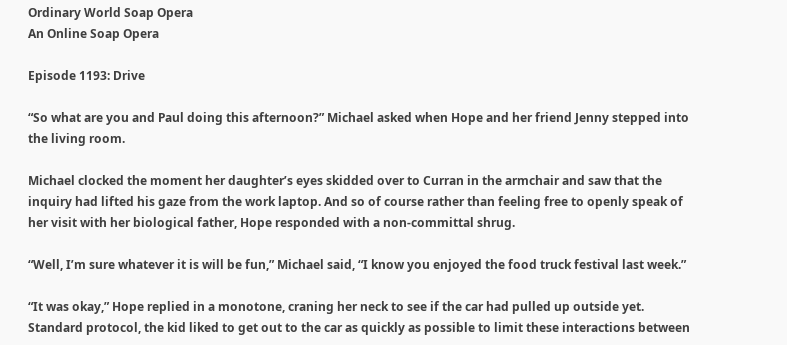Ordinary World Soap Opera
An Online Soap Opera

Episode 1193: Drive

“So what are you and Paul doing this afternoon?” Michael asked when Hope and her friend Jenny stepped into the living room.

Michael clocked the moment her daughter’s eyes skidded over to Curran in the armchair and saw that the inquiry had lifted his gaze from the work laptop. And so of course rather than feeling free to openly speak of her visit with her biological father, Hope responded with a non-committal shrug.

“Well, I’m sure whatever it is will be fun,” Michael said, “I know you enjoyed the food truck festival last week.”

“It was okay,” Hope replied in a monotone, craning her neck to see if the car had pulled up outside yet. Standard protocol, the kid liked to get out to the car as quickly as possible to limit these interactions between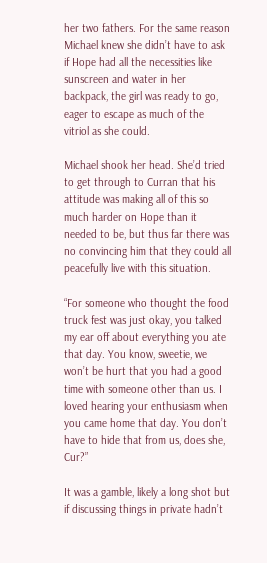her two fathers. For the same reason Michael knew she didn’t have to ask if Hope had all the necessities like sunscreen and water in her backpack, the girl was ready to go, eager to escape as much of the vitriol as she could.

Michael shook her head. She’d tried to get through to Curran that his attitude was making all of this so much harder on Hope than it needed to be, but thus far there was no convincing him that they could all peacefully live with this situation.

“For someone who thought the food truck fest was just okay, you talked my ear off about everything you ate that day. You know, sweetie, we won’t be hurt that you had a good time with someone other than us. I loved hearing your enthusiasm when you came home that day. You don’t have to hide that from us, does she, Cur?”

It was a gamble, likely a long shot but if discussing things in private hadn’t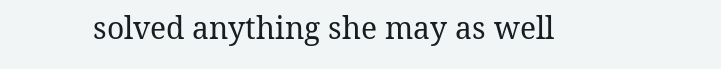solved anything she may as well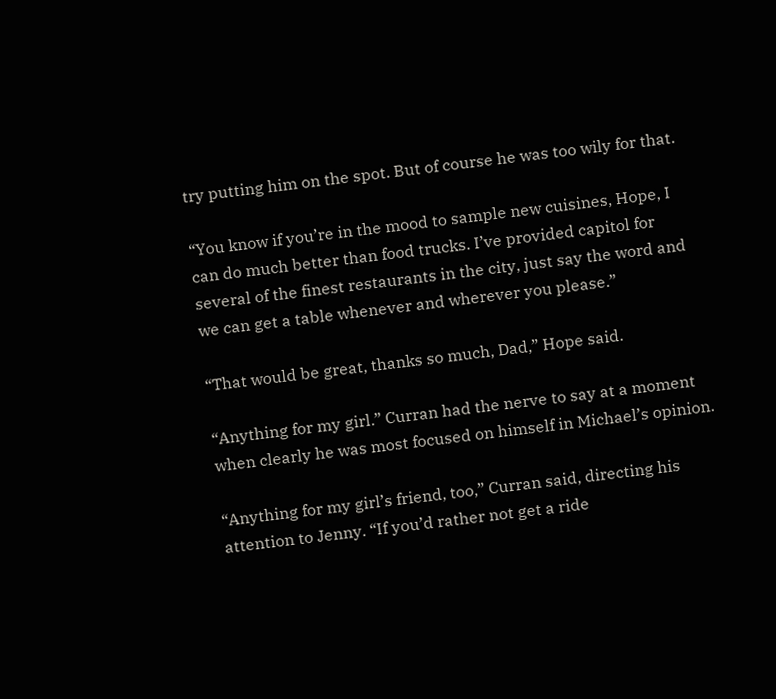try putting him on the spot. But of course he was too wily for that.

“You know if you’re in the mood to sample new cuisines, Hope, I can do much better than food trucks. I’ve provided capitol for several of the finest restaurants in the city, just say the word and we can get a table whenever and wherever you please.”

“That would be great, thanks so much, Dad,” Hope said.

“Anything for my girl.” Curran had the nerve to say at a moment when clearly he was most focused on himself in Michael’s opinion.

“Anything for my girl’s friend, too,” Curran said, directing his attention to Jenny. “If you’d rather not get a ride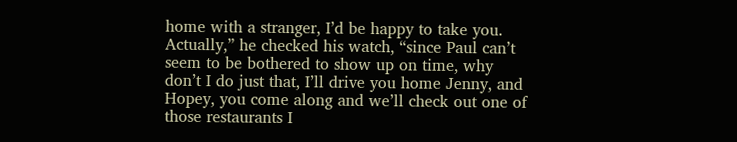home with a stranger, I’d be happy to take you. Actually,” he checked his watch, “since Paul can’t seem to be bothered to show up on time, why don’t I do just that, I’ll drive you home Jenny, and Hopey, you come along and we’ll check out one of those restaurants I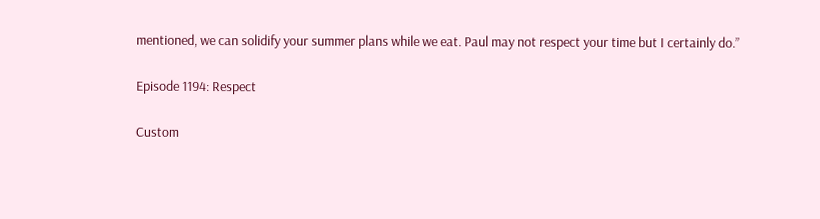mentioned, we can solidify your summer plans while we eat. Paul may not respect your time but I certainly do.”

Episode 1194: Respect

Custom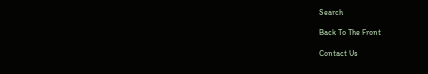Search

Back To The Front

Contact Us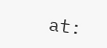at: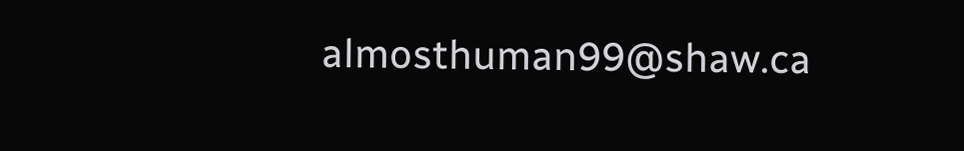almosthuman99@shaw.ca